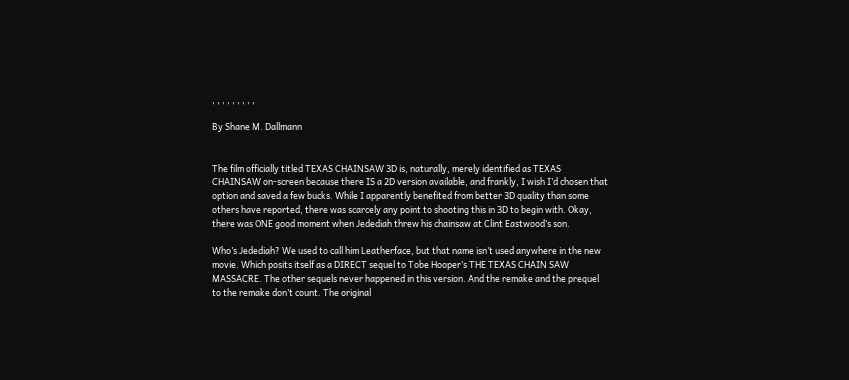, , , , , , , , ,

By Shane M. Dallmann


The film officially titled TEXAS CHAINSAW 3D is, naturally, merely identified as TEXAS CHAINSAW on-screen because there IS a 2D version available, and frankly, I wish I’d chosen that option and saved a few bucks. While I apparently benefited from better 3D quality than some others have reported, there was scarcely any point to shooting this in 3D to begin with. Okay, there was ONE good moment when Jedediah threw his chainsaw at Clint Eastwood’s son.

Who’s Jedediah? We used to call him Leatherface, but that name isn’t used anywhere in the new movie. Which posits itself as a DIRECT sequel to Tobe Hooper’s THE TEXAS CHAIN SAW MASSACRE. The other sequels never happened in this version. And the remake and the prequel to the remake don’t count. The original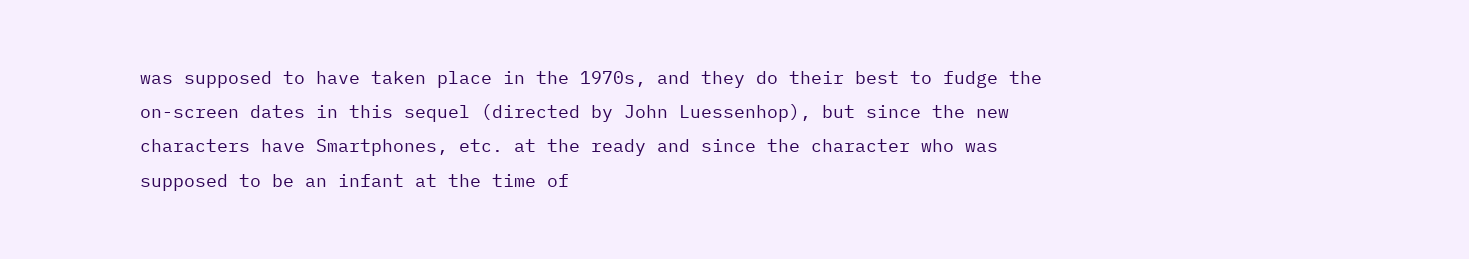was supposed to have taken place in the 1970s, and they do their best to fudge the on-screen dates in this sequel (directed by John Luessenhop), but since the new characters have Smartphones, etc. at the ready and since the character who was supposed to be an infant at the time of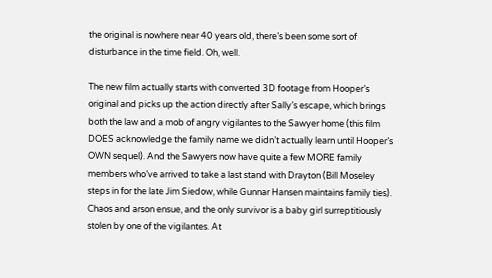the original is nowhere near 40 years old, there’s been some sort of disturbance in the time field. Oh, well.

The new film actually starts with converted 3D footage from Hooper’s original and picks up the action directly after Sally’s escape, which brings both the law and a mob of angry vigilantes to the Sawyer home (this film DOES acknowledge the family name we didn’t actually learn until Hooper’s OWN sequel). And the Sawyers now have quite a few MORE family members who’ve arrived to take a last stand with Drayton (Bill Moseley steps in for the late Jim Siedow, while Gunnar Hansen maintains family ties). Chaos and arson ensue, and the only survivor is a baby girl surreptitiously stolen by one of the vigilantes. At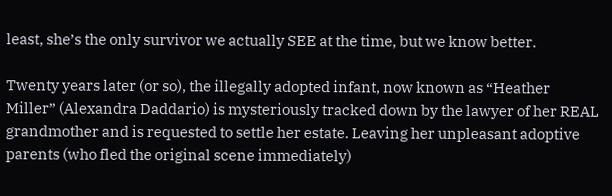least, she’s the only survivor we actually SEE at the time, but we know better.

Twenty years later (or so), the illegally adopted infant, now known as “Heather Miller” (Alexandra Daddario) is mysteriously tracked down by the lawyer of her REAL grandmother and is requested to settle her estate. Leaving her unpleasant adoptive parents (who fled the original scene immediately)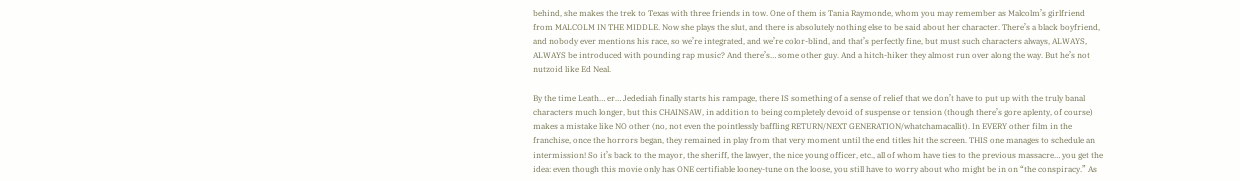behind, she makes the trek to Texas with three friends in tow. One of them is Tania Raymonde, whom you may remember as Malcolm’s girlfriend from MALCOLM IN THE MIDDLE. Now she plays the slut, and there is absolutely nothing else to be said about her character. There’s a black boyfriend, and nobody ever mentions his race, so we’re integrated, and we’re color-blind, and that’s perfectly fine, but must such characters always, ALWAYS, ALWAYS be introduced with pounding rap music? And there’s… some other guy. And a hitch-hiker they almost run over along the way. But he’s not nutzoid like Ed Neal.

By the time Leath… er… Jedediah finally starts his rampage, there IS something of a sense of relief that we don’t have to put up with the truly banal characters much longer, but this CHAINSAW, in addition to being completely devoid of suspense or tension (though there’s gore aplenty, of course) makes a mistake like NO other (no, not even the pointlessly baffling RETURN/NEXT GENERATION/whatchamacallit). In EVERY other film in the franchise, once the horrors began, they remained in play from that very moment until the end titles hit the screen. THIS one manages to schedule an intermission! So it’s back to the mayor, the sheriff, the lawyer, the nice young officer, etc., all of whom have ties to the previous massacre… you get the idea: even though this movie only has ONE certifiable looney-tune on the loose, you still have to worry about who might be in on “the conspiracy.” As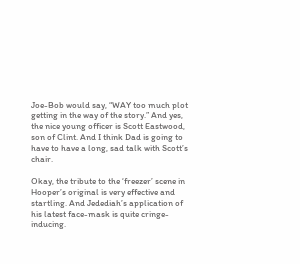Joe-Bob would say, “WAY too much plot getting in the way of the story.” And yes, the nice young officer is Scott Eastwood, son of Clint. And I think Dad is going to have to have a long, sad talk with Scott’s chair.

Okay, the tribute to the ‘freezer’ scene in Hooper’s original is very effective and startling. And Jedediah’s application of his latest face-mask is quite cringe-inducing.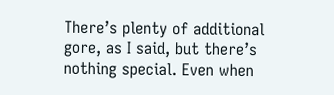There’s plenty of additional gore, as I said, but there’s nothing special. Even when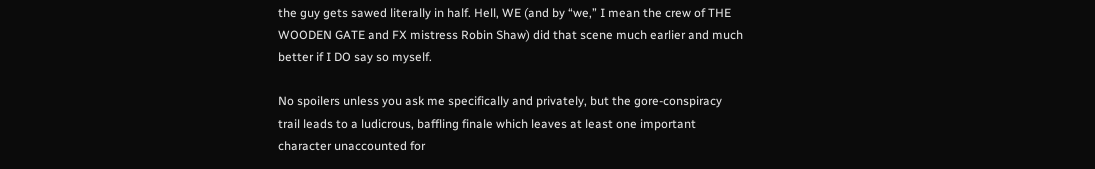the guy gets sawed literally in half. Hell, WE (and by “we,” I mean the crew of THE WOODEN GATE and FX mistress Robin Shaw) did that scene much earlier and much better if I DO say so myself.

No spoilers unless you ask me specifically and privately, but the gore-conspiracy trail leads to a ludicrous, baffling finale which leaves at least one important character unaccounted for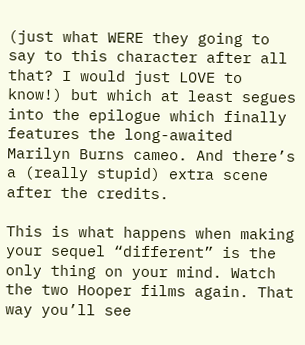(just what WERE they going to say to this character after all that? I would just LOVE to know!) but which at least segues into the epilogue which finally features the long-awaited Marilyn Burns cameo. And there’s a (really stupid) extra scene after the credits.

This is what happens when making your sequel “different” is the only thing on your mind. Watch the two Hooper films again. That way you’ll see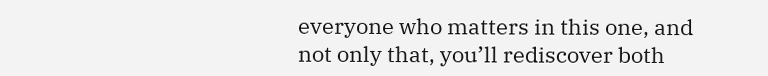everyone who matters in this one, and not only that, you’ll rediscover both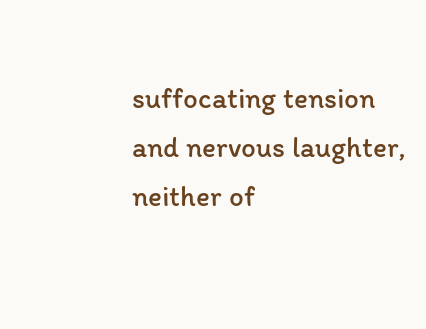suffocating tension and nervous laughter, neither of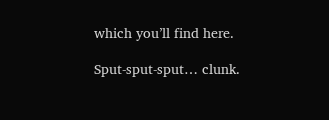which you’ll find here.

Sput-sput-sput… clunk.